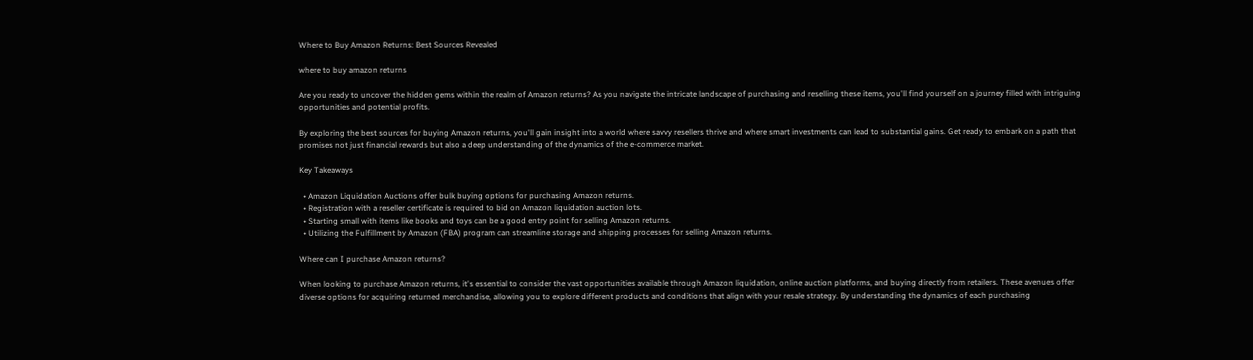Where to Buy Amazon Returns: Best Sources Revealed

where to buy amazon returns

Are you ready to uncover the hidden gems within the realm of Amazon returns? As you navigate the intricate landscape of purchasing and reselling these items, you'll find yourself on a journey filled with intriguing opportunities and potential profits.

By exploring the best sources for buying Amazon returns, you'll gain insight into a world where savvy resellers thrive and where smart investments can lead to substantial gains. Get ready to embark on a path that promises not just financial rewards but also a deep understanding of the dynamics of the e-commerce market.

Key Takeaways

  • Amazon Liquidation Auctions offer bulk buying options for purchasing Amazon returns.
  • Registration with a reseller certificate is required to bid on Amazon liquidation auction lots.
  • Starting small with items like books and toys can be a good entry point for selling Amazon returns.
  • Utilizing the Fulfillment by Amazon (FBA) program can streamline storage and shipping processes for selling Amazon returns.

Where can I purchase Amazon returns?

When looking to purchase Amazon returns, it's essential to consider the vast opportunities available through Amazon liquidation, online auction platforms, and buying directly from retailers. These avenues offer diverse options for acquiring returned merchandise, allowing you to explore different products and conditions that align with your resale strategy. By understanding the dynamics of each purchasing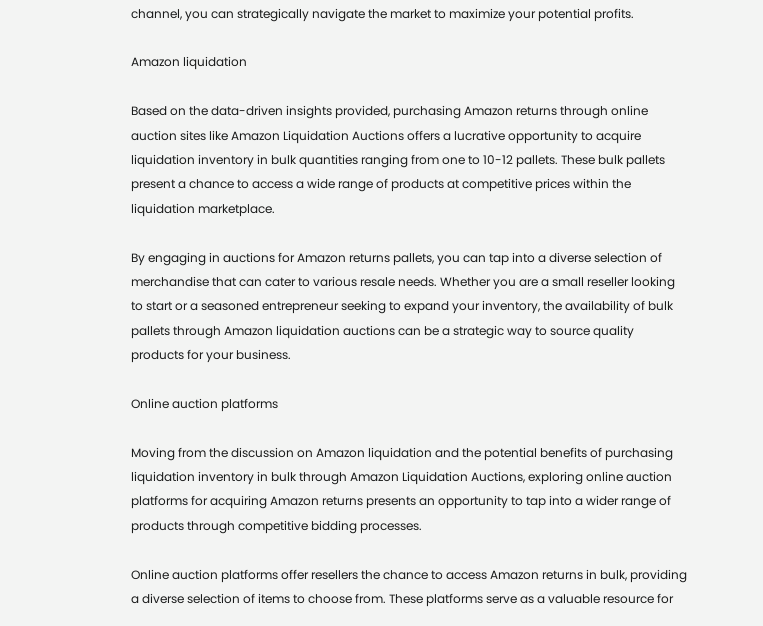channel, you can strategically navigate the market to maximize your potential profits.

Amazon liquidation

Based on the data-driven insights provided, purchasing Amazon returns through online auction sites like Amazon Liquidation Auctions offers a lucrative opportunity to acquire liquidation inventory in bulk quantities ranging from one to 10-12 pallets. These bulk pallets present a chance to access a wide range of products at competitive prices within the liquidation marketplace.

By engaging in auctions for Amazon returns pallets, you can tap into a diverse selection of merchandise that can cater to various resale needs. Whether you are a small reseller looking to start or a seasoned entrepreneur seeking to expand your inventory, the availability of bulk pallets through Amazon liquidation auctions can be a strategic way to source quality products for your business.

Online auction platforms

Moving from the discussion on Amazon liquidation and the potential benefits of purchasing liquidation inventory in bulk through Amazon Liquidation Auctions, exploring online auction platforms for acquiring Amazon returns presents an opportunity to tap into a wider range of products through competitive bidding processes.

Online auction platforms offer resellers the chance to access Amazon returns in bulk, providing a diverse selection of items to choose from. These platforms serve as a valuable resource for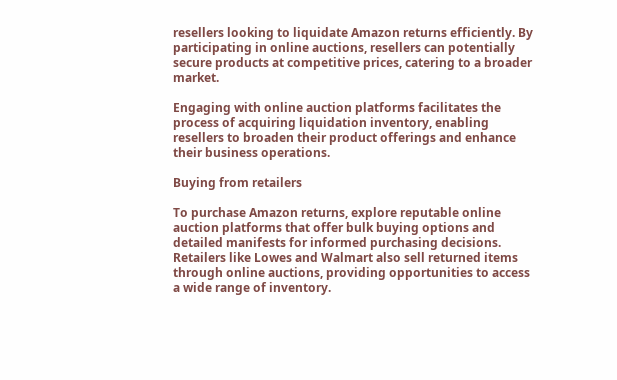resellers looking to liquidate Amazon returns efficiently. By participating in online auctions, resellers can potentially secure products at competitive prices, catering to a broader market.

Engaging with online auction platforms facilitates the process of acquiring liquidation inventory, enabling resellers to broaden their product offerings and enhance their business operations.

Buying from retailers

To purchase Amazon returns, explore reputable online auction platforms that offer bulk buying options and detailed manifests for informed purchasing decisions. Retailers like Lowes and Walmart also sell returned items through online auctions, providing opportunities to access a wide range of inventory.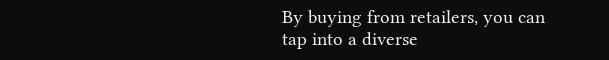By buying from retailers, you can tap into a diverse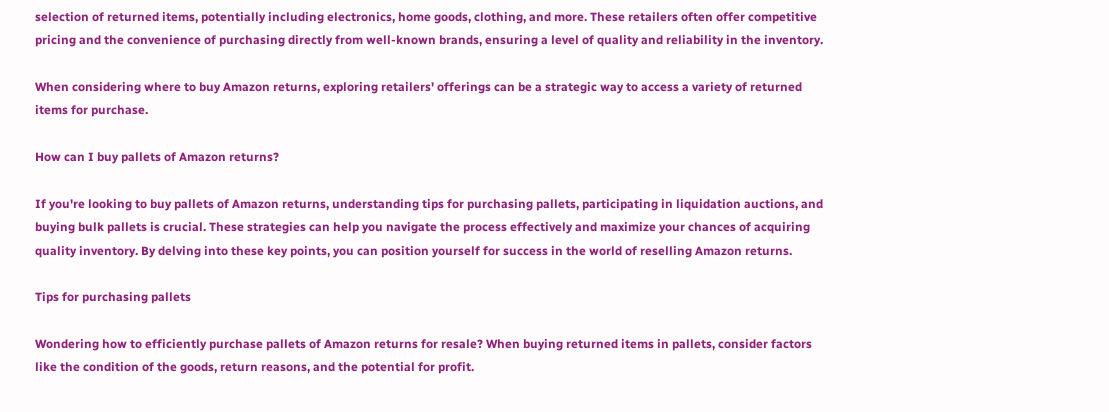selection of returned items, potentially including electronics, home goods, clothing, and more. These retailers often offer competitive pricing and the convenience of purchasing directly from well-known brands, ensuring a level of quality and reliability in the inventory.

When considering where to buy Amazon returns, exploring retailers' offerings can be a strategic way to access a variety of returned items for purchase.

How can I buy pallets of Amazon returns?

If you're looking to buy pallets of Amazon returns, understanding tips for purchasing pallets, participating in liquidation auctions, and buying bulk pallets is crucial. These strategies can help you navigate the process effectively and maximize your chances of acquiring quality inventory. By delving into these key points, you can position yourself for success in the world of reselling Amazon returns.

Tips for purchasing pallets

Wondering how to efficiently purchase pallets of Amazon returns for resale? When buying returned items in pallets, consider factors like the condition of the goods, return reasons, and the potential for profit.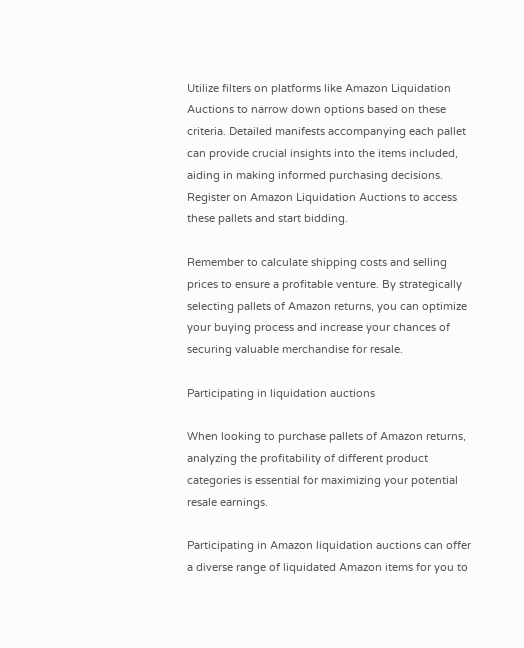Utilize filters on platforms like Amazon Liquidation Auctions to narrow down options based on these criteria. Detailed manifests accompanying each pallet can provide crucial insights into the items included, aiding in making informed purchasing decisions. Register on Amazon Liquidation Auctions to access these pallets and start bidding.

Remember to calculate shipping costs and selling prices to ensure a profitable venture. By strategically selecting pallets of Amazon returns, you can optimize your buying process and increase your chances of securing valuable merchandise for resale.

Participating in liquidation auctions

When looking to purchase pallets of Amazon returns, analyzing the profitability of different product categories is essential for maximizing your potential resale earnings.

Participating in Amazon liquidation auctions can offer a diverse range of liquidated Amazon items for you to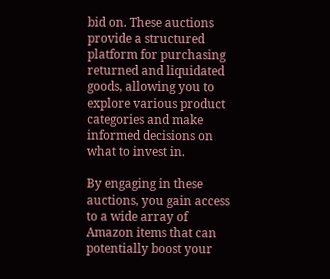bid on. These auctions provide a structured platform for purchasing returned and liquidated goods, allowing you to explore various product categories and make informed decisions on what to invest in.

By engaging in these auctions, you gain access to a wide array of Amazon items that can potentially boost your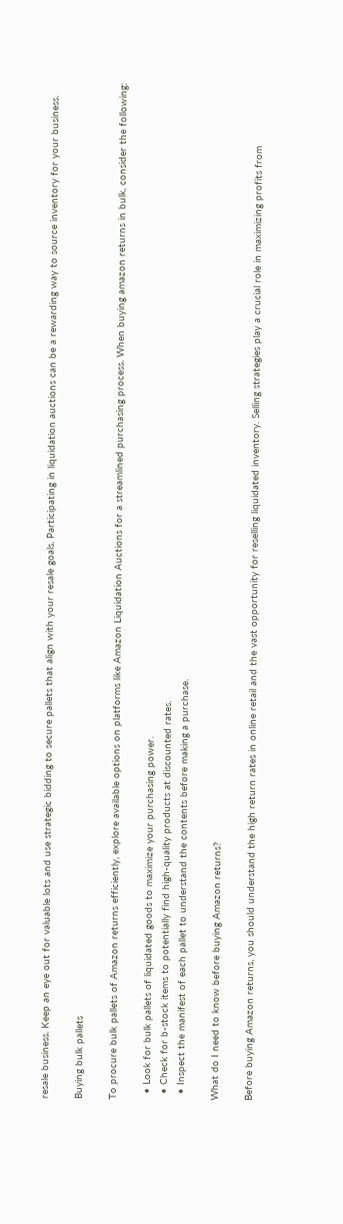resale business. Keep an eye out for valuable lots and use strategic bidding to secure pallets that align with your resale goals. Participating in liquidation auctions can be a rewarding way to source inventory for your business.

Buying bulk pallets

To procure bulk pallets of Amazon returns efficiently, explore available options on platforms like Amazon Liquidation Auctions for a streamlined purchasing process. When buying amazon returns in bulk, consider the following:

  • Look for bulk pallets of liquidated goods to maximize your purchasing power.
  • Check for b-stock items to potentially find high-quality products at discounted rates.
  • Inspect the manifest of each pallet to understand the contents before making a purchase.

What do I need to know before buying Amazon returns?

Before buying Amazon returns, you should understand the high return rates in online retail and the vast opportunity for reselling liquidated inventory. Selling strategies play a crucial role in maximizing profits from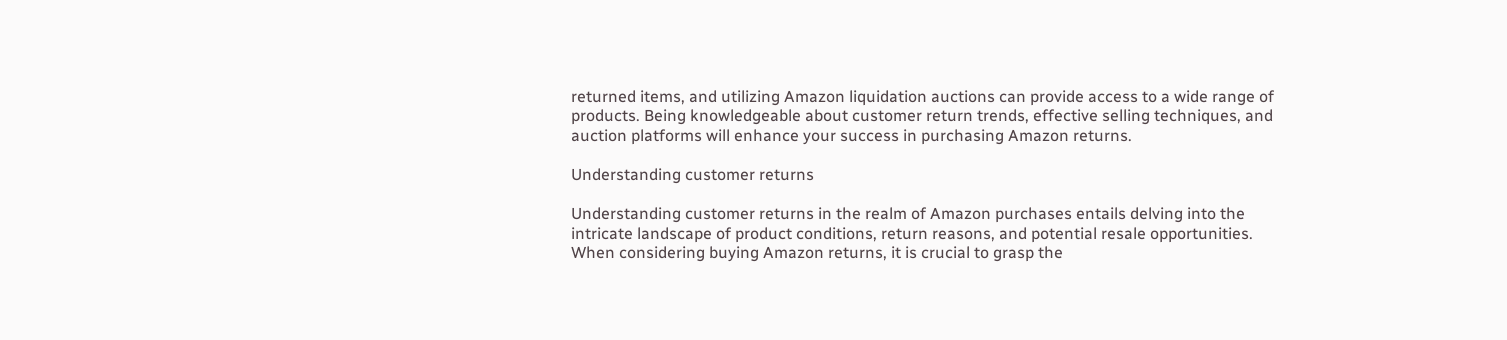returned items, and utilizing Amazon liquidation auctions can provide access to a wide range of products. Being knowledgeable about customer return trends, effective selling techniques, and auction platforms will enhance your success in purchasing Amazon returns.

Understanding customer returns

Understanding customer returns in the realm of Amazon purchases entails delving into the intricate landscape of product conditions, return reasons, and potential resale opportunities. When considering buying Amazon returns, it is crucial to grasp the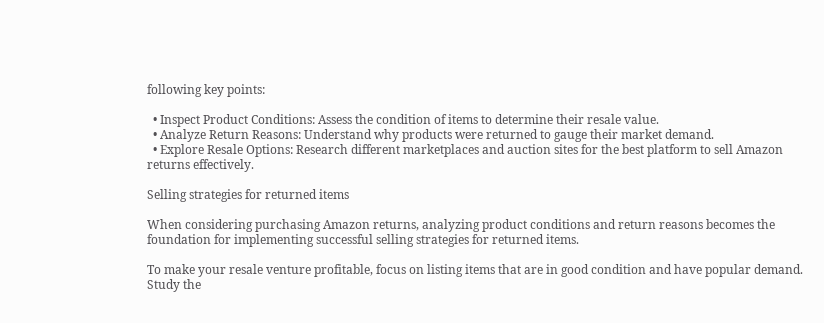following key points:

  • Inspect Product Conditions: Assess the condition of items to determine their resale value.
  • Analyze Return Reasons: Understand why products were returned to gauge their market demand.
  • Explore Resale Options: Research different marketplaces and auction sites for the best platform to sell Amazon returns effectively.

Selling strategies for returned items

When considering purchasing Amazon returns, analyzing product conditions and return reasons becomes the foundation for implementing successful selling strategies for returned items.

To make your resale venture profitable, focus on listing items that are in good condition and have popular demand. Study the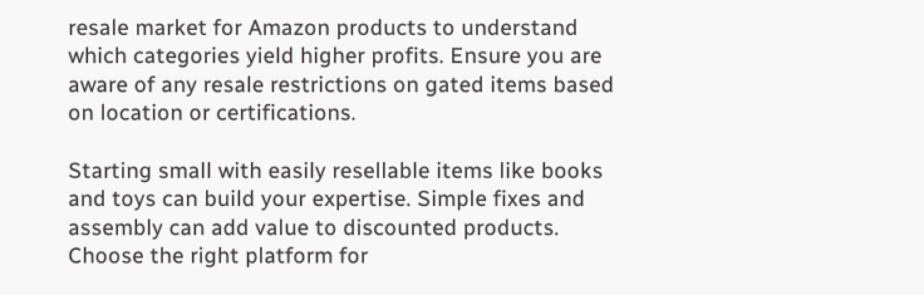resale market for Amazon products to understand which categories yield higher profits. Ensure you are aware of any resale restrictions on gated items based on location or certifications.

Starting small with easily resellable items like books and toys can build your expertise. Simple fixes and assembly can add value to discounted products. Choose the right platform for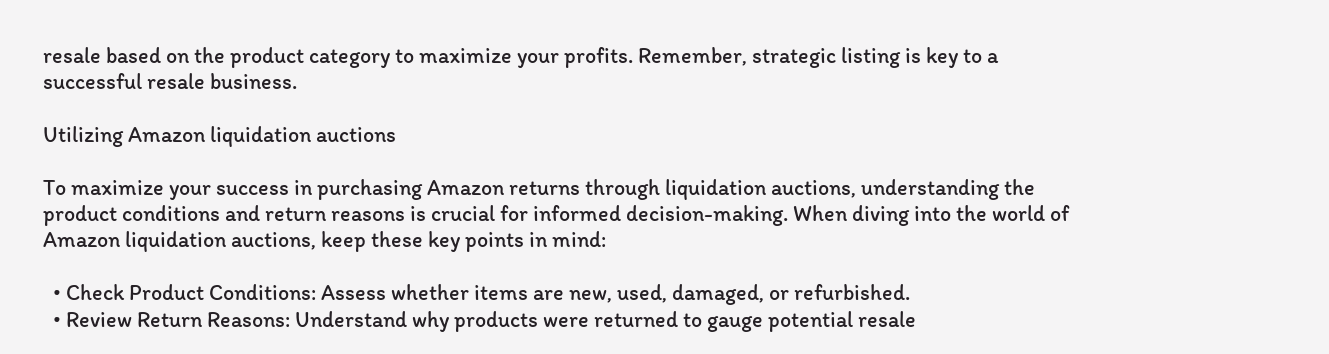resale based on the product category to maximize your profits. Remember, strategic listing is key to a successful resale business.

Utilizing Amazon liquidation auctions

To maximize your success in purchasing Amazon returns through liquidation auctions, understanding the product conditions and return reasons is crucial for informed decision-making. When diving into the world of Amazon liquidation auctions, keep these key points in mind:

  • Check Product Conditions: Assess whether items are new, used, damaged, or refurbished.
  • Review Return Reasons: Understand why products were returned to gauge potential resale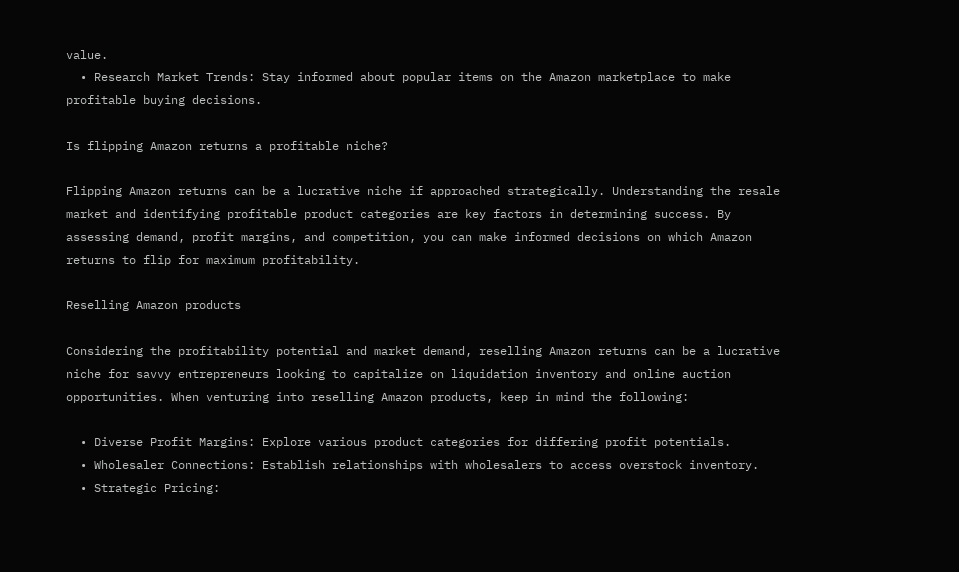value.
  • Research Market Trends: Stay informed about popular items on the Amazon marketplace to make profitable buying decisions.

Is flipping Amazon returns a profitable niche?

Flipping Amazon returns can be a lucrative niche if approached strategically. Understanding the resale market and identifying profitable product categories are key factors in determining success. By assessing demand, profit margins, and competition, you can make informed decisions on which Amazon returns to flip for maximum profitability.

Reselling Amazon products

Considering the profitability potential and market demand, reselling Amazon returns can be a lucrative niche for savvy entrepreneurs looking to capitalize on liquidation inventory and online auction opportunities. When venturing into reselling Amazon products, keep in mind the following:

  • Diverse Profit Margins: Explore various product categories for differing profit potentials.
  • Wholesaler Connections: Establish relationships with wholesalers to access overstock inventory.
  • Strategic Pricing: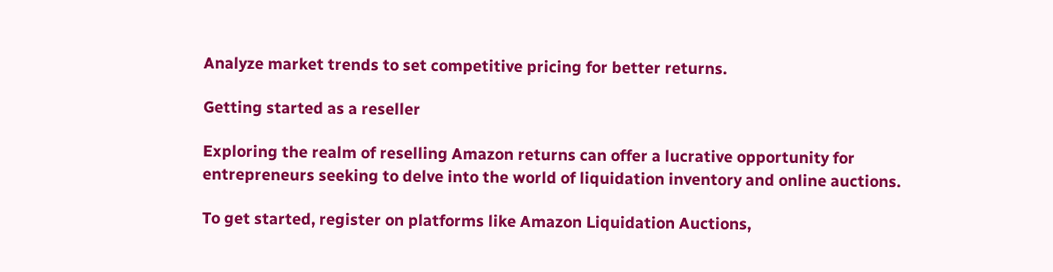Analyze market trends to set competitive pricing for better returns.

Getting started as a reseller

Exploring the realm of reselling Amazon returns can offer a lucrative opportunity for entrepreneurs seeking to delve into the world of liquidation inventory and online auctions.

To get started, register on platforms like Amazon Liquidation Auctions,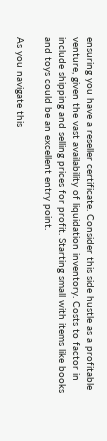ensuring you have a reseller certificate. Consider this side hustle as a profitable venture, given the vast availability of liquidation inventory. Costs to factor in include shipping and selling prices for profit. Starting small with items like books and toys could be an excellent entry point.

As you navigate this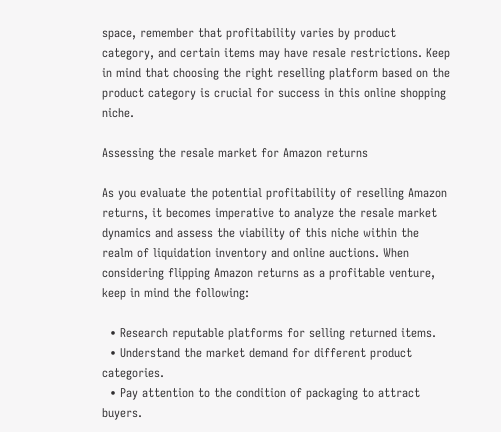space, remember that profitability varies by product category, and certain items may have resale restrictions. Keep in mind that choosing the right reselling platform based on the product category is crucial for success in this online shopping niche.

Assessing the resale market for Amazon returns

As you evaluate the potential profitability of reselling Amazon returns, it becomes imperative to analyze the resale market dynamics and assess the viability of this niche within the realm of liquidation inventory and online auctions. When considering flipping Amazon returns as a profitable venture, keep in mind the following:

  • Research reputable platforms for selling returned items.
  • Understand the market demand for different product categories.
  • Pay attention to the condition of packaging to attract buyers.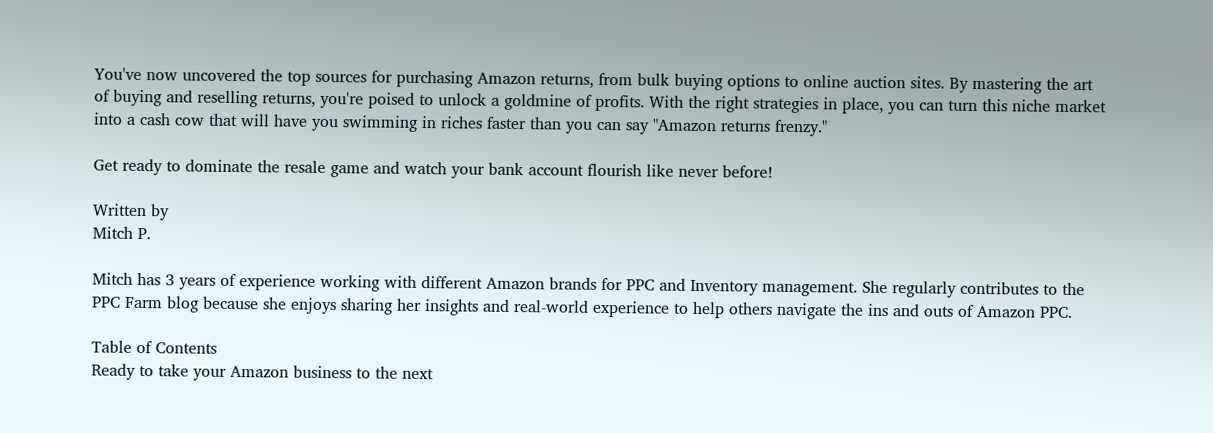You've now uncovered the top sources for purchasing Amazon returns, from bulk buying options to online auction sites. By mastering the art of buying and reselling returns, you're poised to unlock a goldmine of profits. With the right strategies in place, you can turn this niche market into a cash cow that will have you swimming in riches faster than you can say "Amazon returns frenzy."

Get ready to dominate the resale game and watch your bank account flourish like never before!

Written by
Mitch P.

Mitch has 3 years of experience working with different Amazon brands for PPC and Inventory management. She regularly contributes to the PPC Farm blog because she enjoys sharing her insights and real-world experience to help others navigate the ins and outs of Amazon PPC.

Table of Contents
Ready to take your Amazon business to the next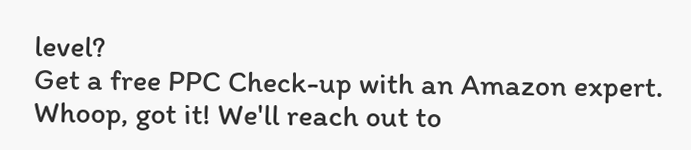level?
Get a free PPC Check-up with an Amazon expert.
Whoop, got it! We'll reach out to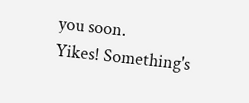you soon.
Yikes! Something's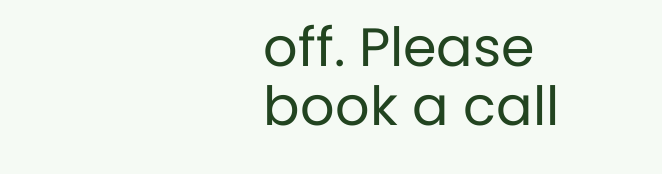off. Please book a call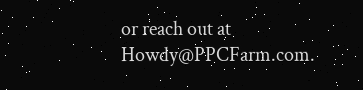or reach out at Howdy@PPCFarm.com.